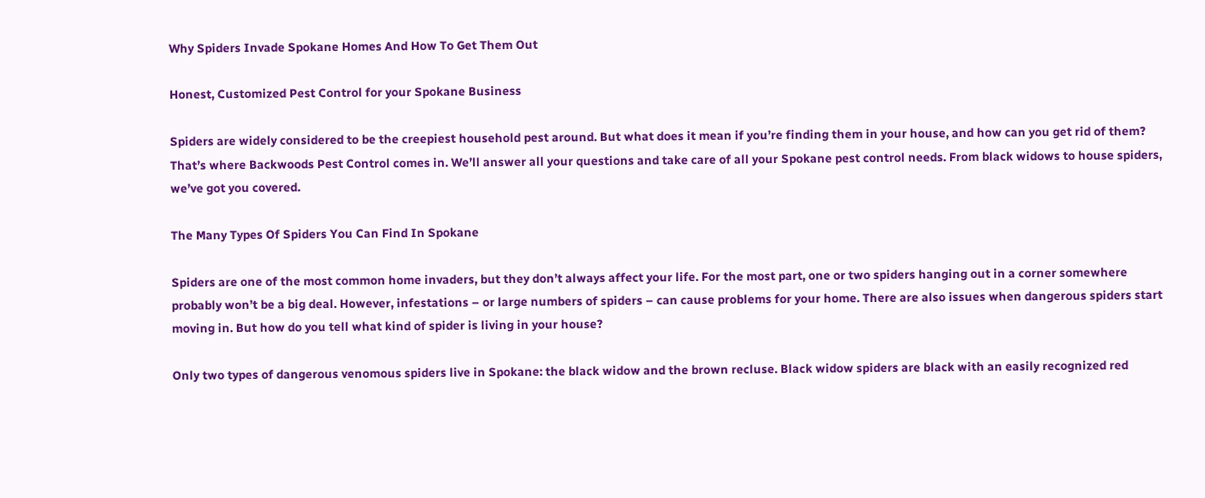Why Spiders Invade Spokane Homes And How To Get Them Out

Honest, Customized Pest Control for your Spokane Business

Spiders are widely considered to be the creepiest household pest around. But what does it mean if you’re finding them in your house, and how can you get rid of them? That’s where Backwoods Pest Control comes in. We’ll answer all your questions and take care of all your Spokane pest control needs. From black widows to house spiders, we’ve got you covered.

The Many Types Of Spiders You Can Find In Spokane

Spiders are one of the most common home invaders, but they don’t always affect your life. For the most part, one or two spiders hanging out in a corner somewhere probably won’t be a big deal. However, infestations – or large numbers of spiders – can cause problems for your home. There are also issues when dangerous spiders start moving in. But how do you tell what kind of spider is living in your house?

Only two types of dangerous venomous spiders live in Spokane: the black widow and the brown recluse. Black widow spiders are black with an easily recognized red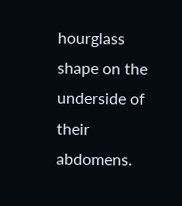hourglass shape on the underside of their abdomens.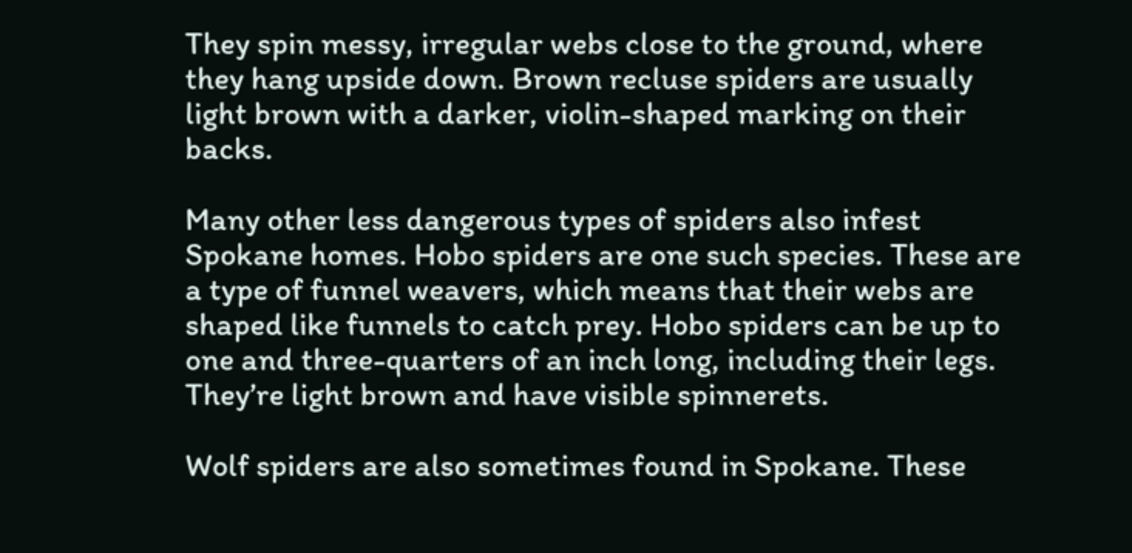They spin messy, irregular webs close to the ground, where they hang upside down. Brown recluse spiders are usually light brown with a darker, violin-shaped marking on their backs.

Many other less dangerous types of spiders also infest Spokane homes. Hobo spiders are one such species. These are a type of funnel weavers, which means that their webs are shaped like funnels to catch prey. Hobo spiders can be up to one and three-quarters of an inch long, including their legs. They’re light brown and have visible spinnerets.

Wolf spiders are also sometimes found in Spokane. These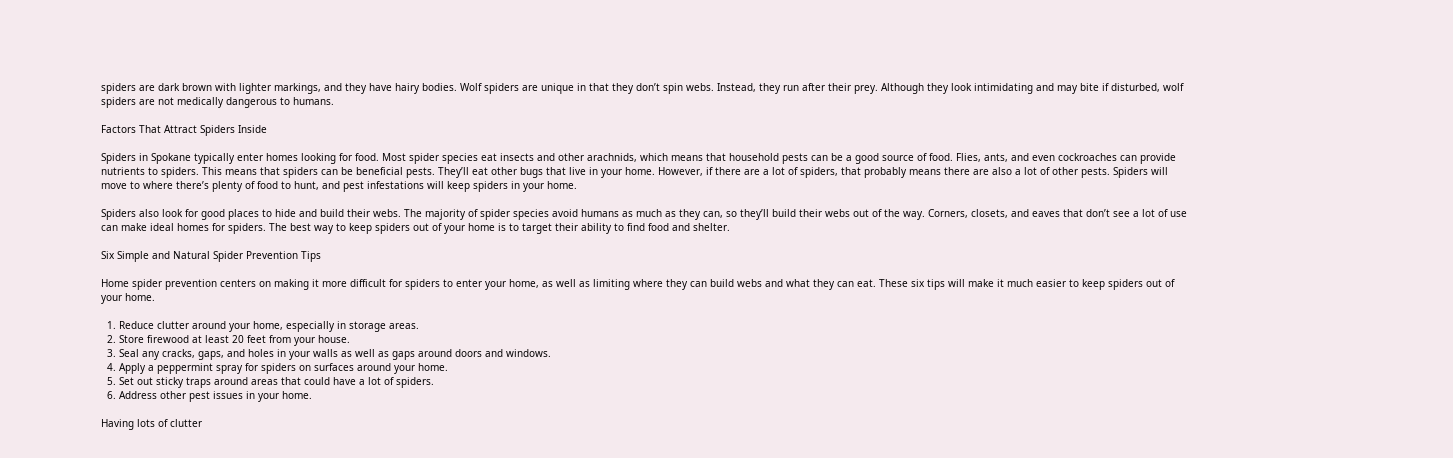spiders are dark brown with lighter markings, and they have hairy bodies. Wolf spiders are unique in that they don’t spin webs. Instead, they run after their prey. Although they look intimidating and may bite if disturbed, wolf spiders are not medically dangerous to humans.

Factors That Attract Spiders Inside

Spiders in Spokane typically enter homes looking for food. Most spider species eat insects and other arachnids, which means that household pests can be a good source of food. Flies, ants, and even cockroaches can provide nutrients to spiders. This means that spiders can be beneficial pests. They’ll eat other bugs that live in your home. However, if there are a lot of spiders, that probably means there are also a lot of other pests. Spiders will move to where there’s plenty of food to hunt, and pest infestations will keep spiders in your home.

Spiders also look for good places to hide and build their webs. The majority of spider species avoid humans as much as they can, so they’ll build their webs out of the way. Corners, closets, and eaves that don’t see a lot of use can make ideal homes for spiders. The best way to keep spiders out of your home is to target their ability to find food and shelter.

Six Simple and Natural Spider Prevention Tips

Home spider prevention centers on making it more difficult for spiders to enter your home, as well as limiting where they can build webs and what they can eat. These six tips will make it much easier to keep spiders out of your home.

  1. Reduce clutter around your home, especially in storage areas.
  2. Store firewood at least 20 feet from your house.
  3. Seal any cracks, gaps, and holes in your walls as well as gaps around doors and windows.
  4. Apply a peppermint spray for spiders on surfaces around your home.
  5. Set out sticky traps around areas that could have a lot of spiders.
  6. Address other pest issues in your home.

Having lots of clutter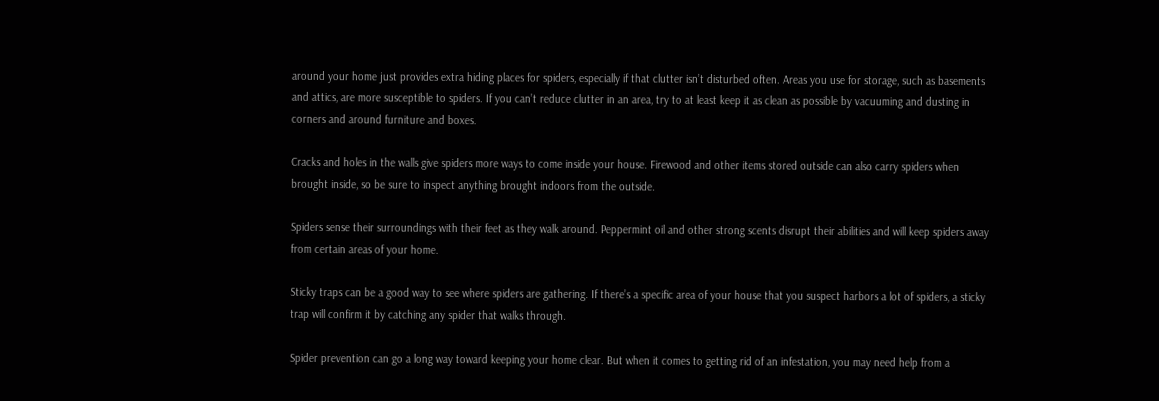around your home just provides extra hiding places for spiders, especially if that clutter isn’t disturbed often. Areas you use for storage, such as basements and attics, are more susceptible to spiders. If you can’t reduce clutter in an area, try to at least keep it as clean as possible by vacuuming and dusting in corners and around furniture and boxes.

Cracks and holes in the walls give spiders more ways to come inside your house. Firewood and other items stored outside can also carry spiders when brought inside, so be sure to inspect anything brought indoors from the outside.

Spiders sense their surroundings with their feet as they walk around. Peppermint oil and other strong scents disrupt their abilities and will keep spiders away from certain areas of your home.

Sticky traps can be a good way to see where spiders are gathering. If there’s a specific area of your house that you suspect harbors a lot of spiders, a sticky trap will confirm it by catching any spider that walks through.

Spider prevention can go a long way toward keeping your home clear. But when it comes to getting rid of an infestation, you may need help from a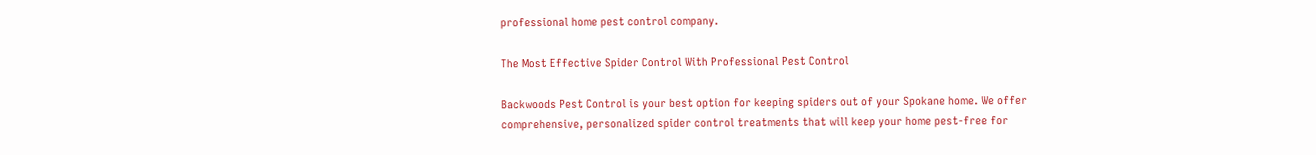professional home pest control company.

The Most Effective Spider Control With Professional Pest Control

Backwoods Pest Control is your best option for keeping spiders out of your Spokane home. We offer comprehensive, personalized spider control treatments that will keep your home pest-free for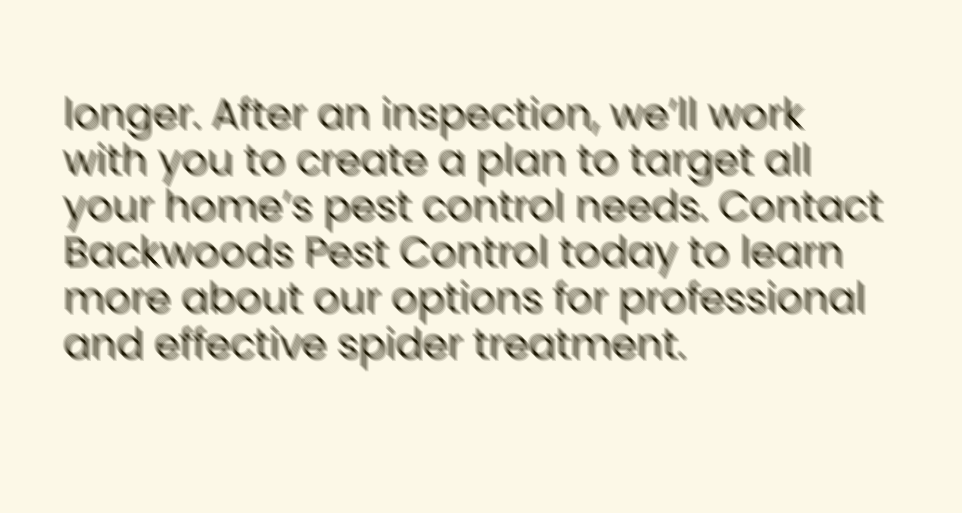longer. After an inspection, we’ll work with you to create a plan to target all your home’s pest control needs. Contact Backwoods Pest Control today to learn more about our options for professional and effective spider treatment.